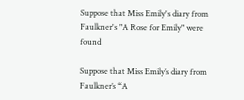Suppose that Miss Emily's diary from Faulkner's "A Rose for Emily" were found

Suppose that Miss Emily’s diary from Faulkner’s “A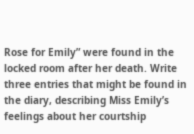Rose for Emily” were found in the locked room after her death. Write three entries that might be found in the diary, describing Miss Emily’s feelings about her courtship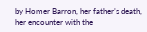by Homer Barron, her father’s death, her encounter with the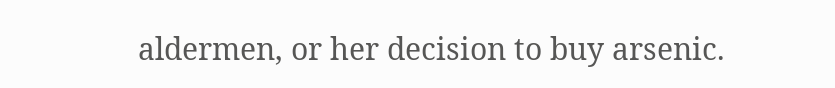aldermen, or her decision to buy arsenic.